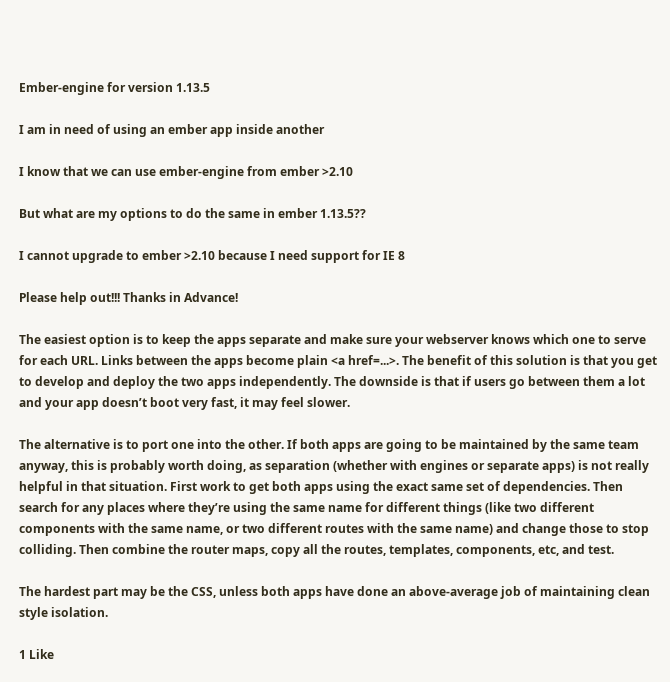Ember-engine for version 1.13.5

I am in need of using an ember app inside another

I know that we can use ember-engine from ember >2.10

But what are my options to do the same in ember 1.13.5??

I cannot upgrade to ember >2.10 because I need support for IE 8

Please help out!!! Thanks in Advance!

The easiest option is to keep the apps separate and make sure your webserver knows which one to serve for each URL. Links between the apps become plain <a href=...>. The benefit of this solution is that you get to develop and deploy the two apps independently. The downside is that if users go between them a lot and your app doesn’t boot very fast, it may feel slower.

The alternative is to port one into the other. If both apps are going to be maintained by the same team anyway, this is probably worth doing, as separation (whether with engines or separate apps) is not really helpful in that situation. First work to get both apps using the exact same set of dependencies. Then search for any places where they’re using the same name for different things (like two different components with the same name, or two different routes with the same name) and change those to stop colliding. Then combine the router maps, copy all the routes, templates, components, etc, and test.

The hardest part may be the CSS, unless both apps have done an above-average job of maintaining clean style isolation.

1 Like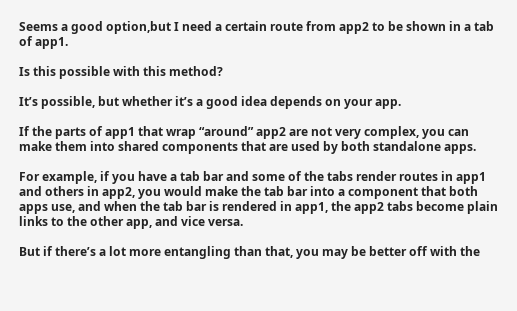Seems a good option,but I need a certain route from app2 to be shown in a tab of app1.

Is this possible with this method?

It’s possible, but whether it’s a good idea depends on your app.

If the parts of app1 that wrap “around” app2 are not very complex, you can make them into shared components that are used by both standalone apps.

For example, if you have a tab bar and some of the tabs render routes in app1 and others in app2, you would make the tab bar into a component that both apps use, and when the tab bar is rendered in app1, the app2 tabs become plain links to the other app, and vice versa.

But if there’s a lot more entangling than that, you may be better off with the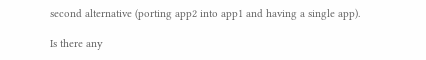second alternative (porting app2 into app1 and having a single app).

Is there any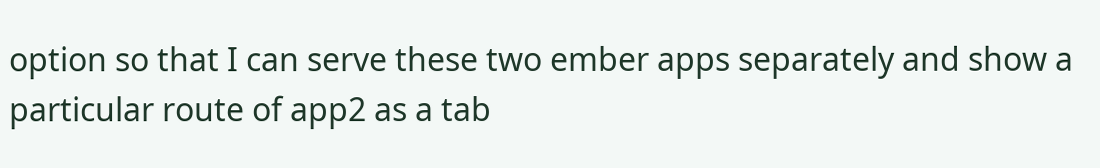option so that I can serve these two ember apps separately and show a particular route of app2 as a tab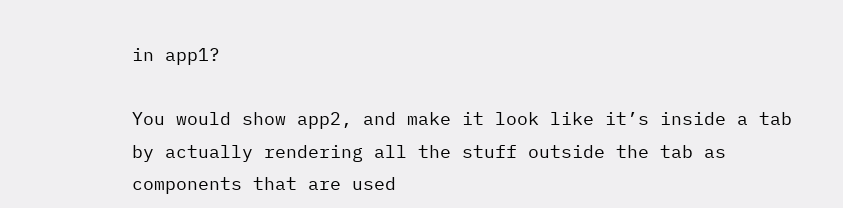in app1?

You would show app2, and make it look like it’s inside a tab by actually rendering all the stuff outside the tab as components that are used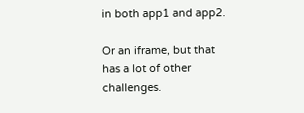in both app1 and app2.

Or an iframe, but that has a lot of other challenges.